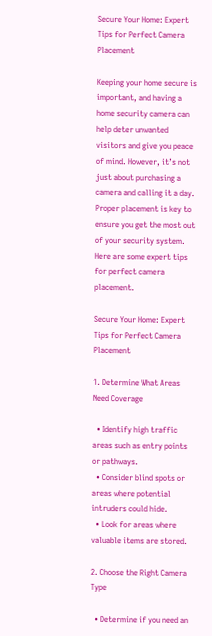Secure Your Home: Expert Tips for Perfect Camera Placement

Keeping your home secure is important, and having a home security camera can help deter unwanted visitors and give you peace of mind. However, it’s not just about purchasing a camera and calling it a day. Proper placement is key to ensure you get the most out of your security system. Here are some expert tips for perfect camera placement.

Secure Your Home: Expert Tips for Perfect Camera Placement

1. Determine What Areas Need Coverage

  • Identify high traffic areas such as entry points or pathways.
  • Consider blind spots or areas where potential intruders could hide.
  • Look for areas where valuable items are stored.

2. Choose the Right Camera Type

  • Determine if you need an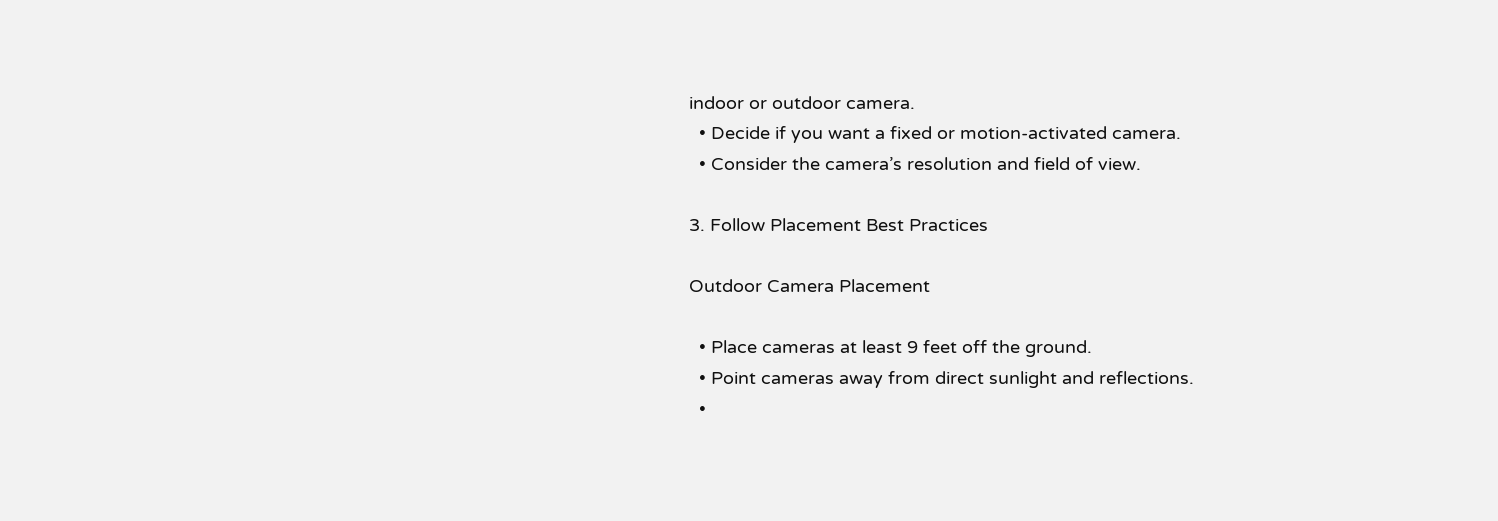indoor or outdoor camera.
  • Decide if you want a fixed or motion-activated camera.
  • Consider the camera’s resolution and field of view.

3. Follow Placement Best Practices

Outdoor Camera Placement

  • Place cameras at least 9 feet off the ground.
  • Point cameras away from direct sunlight and reflections.
  •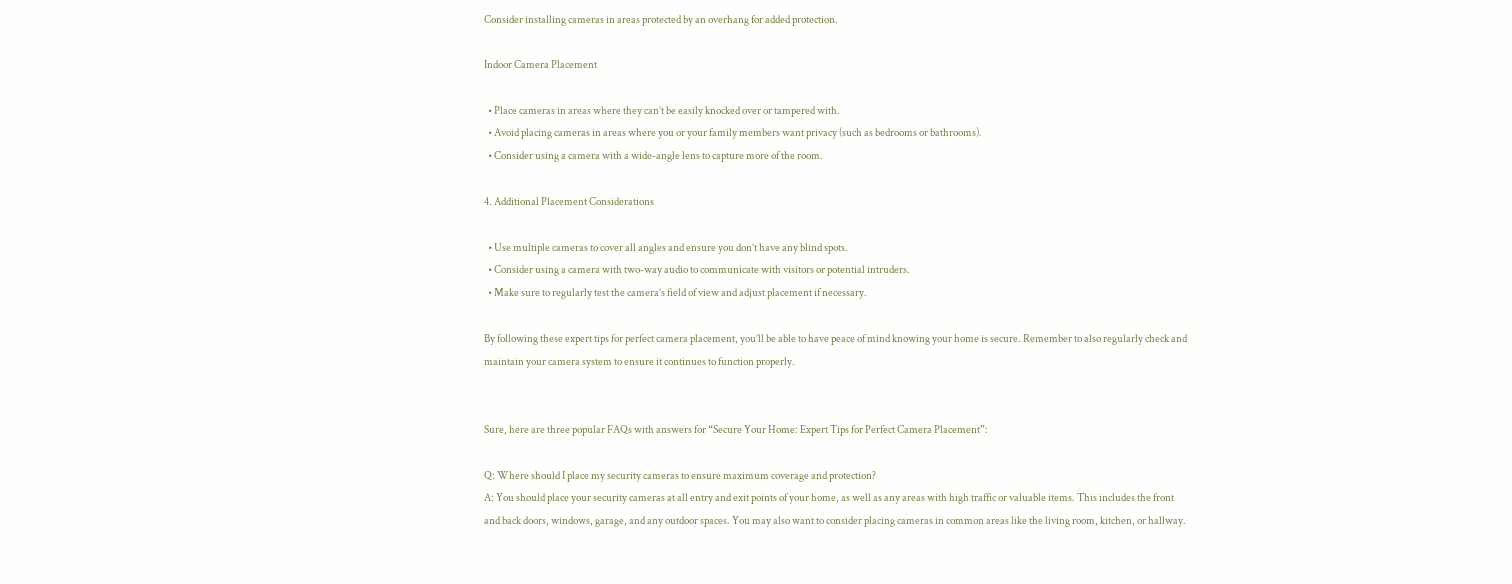Consider installing cameras in areas protected by an overhang for added protection.

Indoor Camera Placement

  • Place cameras in areas where they can’t be easily knocked over or tampered with.
  • Avoid placing cameras in areas where you or your family members want privacy (such as bedrooms or bathrooms).
  • Consider using a camera with a wide-angle lens to capture more of the room.

4. Additional Placement Considerations

  • Use multiple cameras to cover all angles and ensure you don’t have any blind spots.
  • Consider using a camera with two-way audio to communicate with visitors or potential intruders.
  • Make sure to regularly test the camera’s field of view and adjust placement if necessary.

By following these expert tips for perfect camera placement, you’ll be able to have peace of mind knowing your home is secure. Remember to also regularly check and maintain your camera system to ensure it continues to function properly.


Sure, here are three popular FAQs with answers for “Secure Your Home: Expert Tips for Perfect Camera Placement”:

Q: Where should I place my security cameras to ensure maximum coverage and protection?
A: You should place your security cameras at all entry and exit points of your home, as well as any areas with high traffic or valuable items. This includes the front and back doors, windows, garage, and any outdoor spaces. You may also want to consider placing cameras in common areas like the living room, kitchen, or hallway.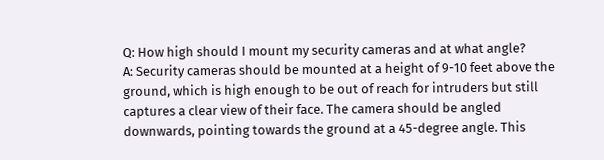Q: How high should I mount my security cameras and at what angle?
A: Security cameras should be mounted at a height of 9-10 feet above the ground, which is high enough to be out of reach for intruders but still captures a clear view of their face. The camera should be angled downwards, pointing towards the ground at a 45-degree angle. This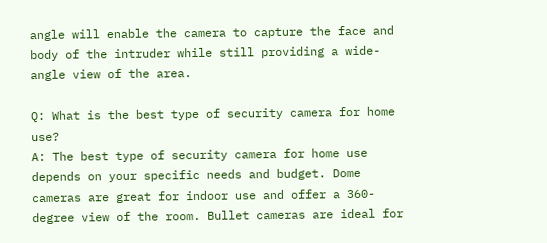angle will enable the camera to capture the face and body of the intruder while still providing a wide-angle view of the area.

Q: What is the best type of security camera for home use?
A: The best type of security camera for home use depends on your specific needs and budget. Dome cameras are great for indoor use and offer a 360-degree view of the room. Bullet cameras are ideal for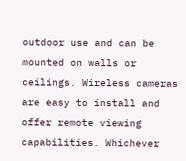outdoor use and can be mounted on walls or ceilings. Wireless cameras are easy to install and offer remote viewing capabilities. Whichever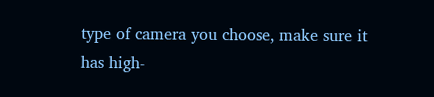type of camera you choose, make sure it has high-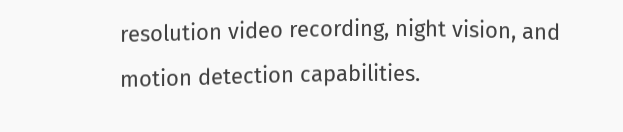resolution video recording, night vision, and motion detection capabilities.